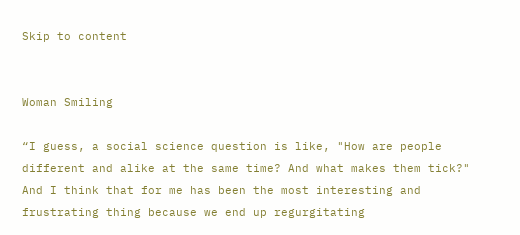Skip to content


Woman Smiling

“I guess, a social science question is like, "How are people different and alike at the same time? And what makes them tick?" And I think that for me has been the most interesting and frustrating thing because we end up regurgitating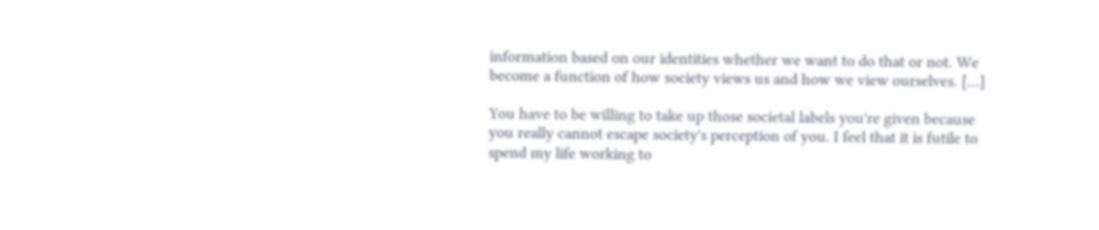information based on our identities whether we want to do that or not. We become a function of how society views us and how we view ourselves. […]

You have to be willing to take up those societal labels you're given because you really cannot escape society's perception of you. I feel that it is futile to spend my life working to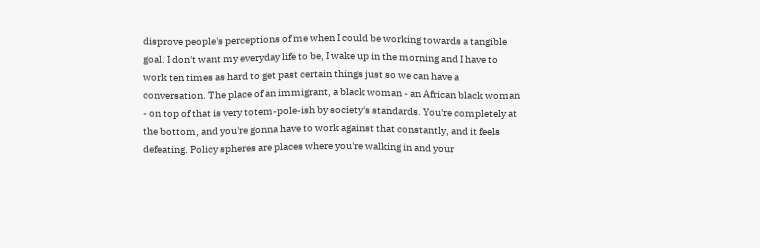disprove people's perceptions of me when I could be working towards a tangible goal. I don't want my everyday life to be, I wake up in the morning and I have to work ten times as hard to get past certain things just so we can have a conversation. The place of an immigrant, a black woman - an African black woman - on top of that is very totem-pole-ish by society's standards. You're completely at the bottom, and you're gonna have to work against that constantly, and it feels defeating. Policy spheres are places where you're walking in and your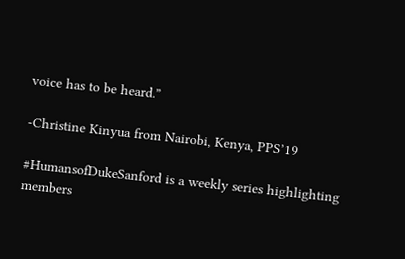voice has to be heard.”

-Christine Kinyua from Nairobi, Kenya, PPS’19

#HumansofDukeSanford is a weekly series highlighting members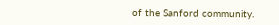of the Sanford community.